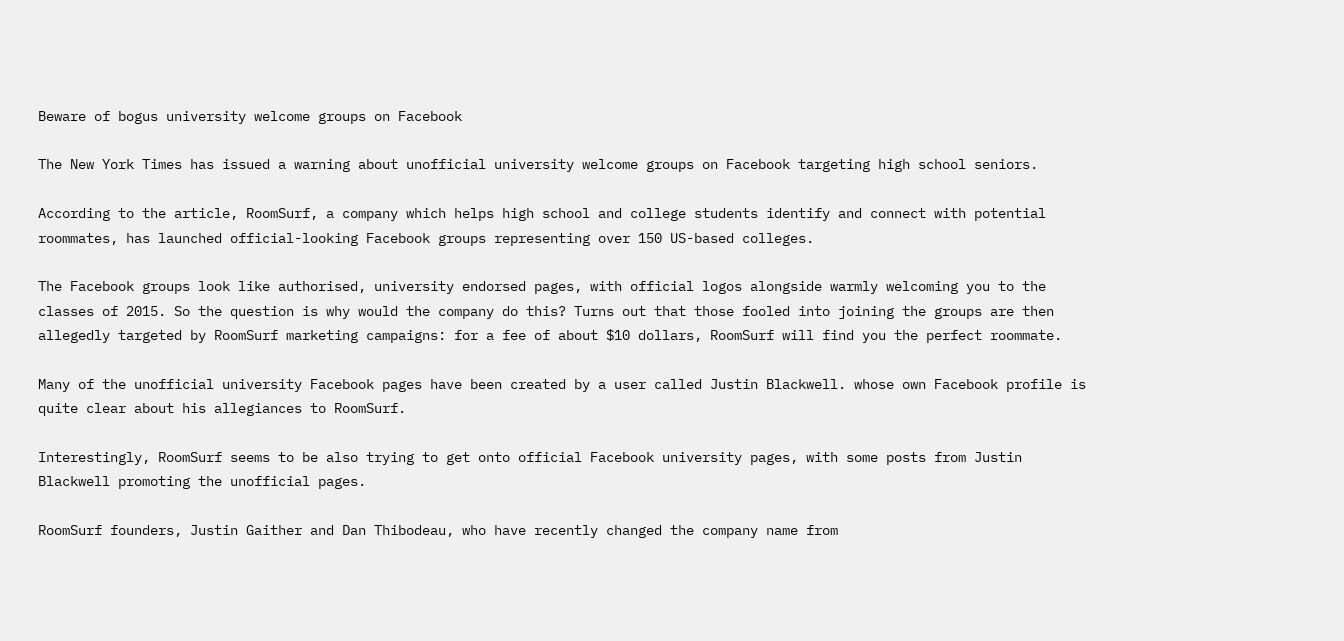Beware of bogus university welcome groups on Facebook

The New York Times has issued a warning about unofficial university welcome groups on Facebook targeting high school seniors.

According to the article, RoomSurf, a company which helps high school and college students identify and connect with potential roommates, has launched official-looking Facebook groups representing over 150 US-based colleges.

The Facebook groups look like authorised, university endorsed pages, with official logos alongside warmly welcoming you to the classes of 2015. So the question is why would the company do this? Turns out that those fooled into joining the groups are then allegedly targeted by RoomSurf marketing campaigns: for a fee of about $10 dollars, RoomSurf will find you the perfect roommate.

Many of the unofficial university Facebook pages have been created by a user called Justin Blackwell. whose own Facebook profile is quite clear about his allegiances to RoomSurf.

Interestingly, RoomSurf seems to be also trying to get onto official Facebook university pages, with some posts from Justin Blackwell promoting the unofficial pages.

RoomSurf founders, Justin Gaither and Dan Thibodeau, who have recently changed the company name from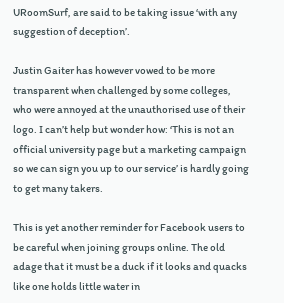URoomSurf, are said to be taking issue ‘with any suggestion of deception’.

Justin Gaiter has however vowed to be more transparent when challenged by some colleges, who were annoyed at the unauthorised use of their logo. I can’t help but wonder how: ‘This is not an official university page but a marketing campaign so we can sign you up to our service’ is hardly going to get many takers.

This is yet another reminder for Facebook users to be careful when joining groups online. The old adage that it must be a duck if it looks and quacks like one holds little water in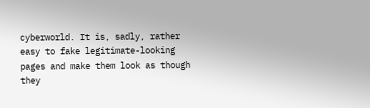cyberworld. It is, sadly, rather easy to fake legitimate-looking pages and make them look as though they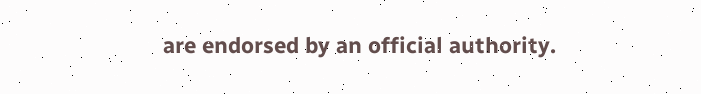are endorsed by an official authority.